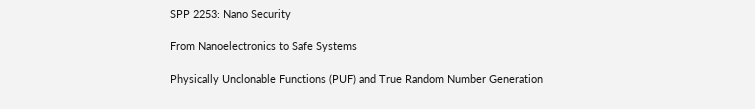SPP 2253: Nano Security

From Nanoelectronics to Safe Systems

Physically Unclonable Functions (PUF) and True Random Number Generation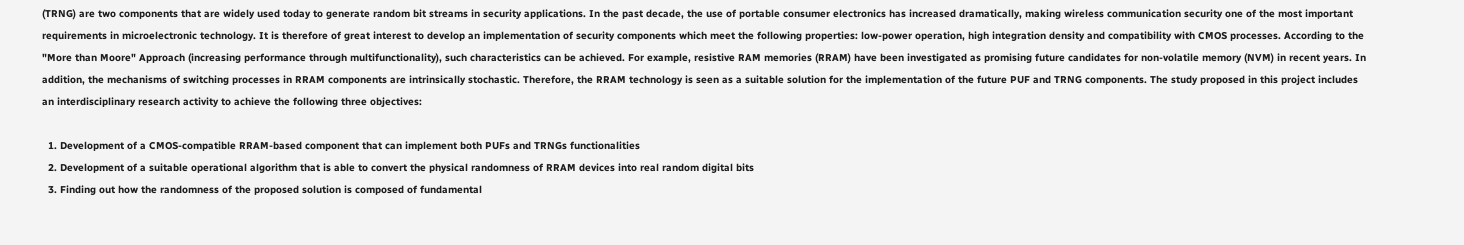(TRNG) are two components that are widely used today to generate random bit streams in security applications. In the past decade, the use of portable consumer electronics has increased dramatically, making wireless communication security one of the most important requirements in microelectronic technology. It is therefore of great interest to develop an implementation of security components which meet the following properties: low-power operation, high integration density and compatibility with CMOS processes. According to the "More than Moore" Approach (increasing performance through multifunctionality), such characteristics can be achieved. For example, resistive RAM memories (RRAM) have been investigated as promising future candidates for non-volatile memory (NVM) in recent years. In addition, the mechanisms of switching processes in RRAM components are intrinsically stochastic. Therefore, the RRAM technology is seen as a suitable solution for the implementation of the future PUF and TRNG components. The study proposed in this project includes an interdisciplinary research activity to achieve the following three objectives:

  1. Development of a CMOS-compatible RRAM-based component that can implement both PUFs and TRNGs functionalities
  2. Development of a suitable operational algorithm that is able to convert the physical randomness of RRAM devices into real random digital bits
  3. Finding out how the randomness of the proposed solution is composed of fundamental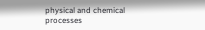physical and chemical processes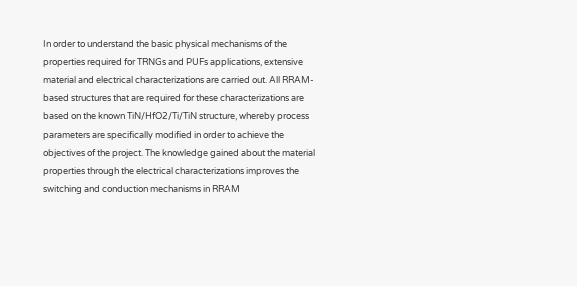In order to understand the basic physical mechanisms of the properties required for TRNGs and PUFs applications, extensive material and electrical characterizations are carried out. All RRAM-based structures that are required for these characterizations are based on the known TiN/HfO2/Ti/TiN structure, whereby process parameters are specifically modified in order to achieve the objectives of the project. The knowledge gained about the material properties through the electrical characterizations improves the switching and conduction mechanisms in RRAM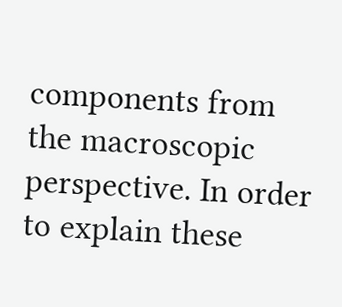components from the macroscopic perspective. In order to explain these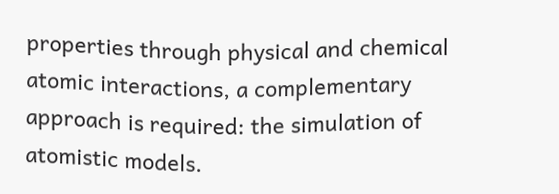properties through physical and chemical atomic interactions, a complementary approach is required: the simulation of atomistic models.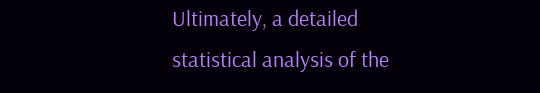Ultimately, a detailed statistical analysis of the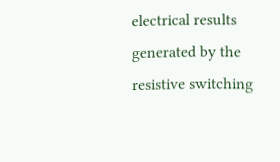electrical results generated by the resistive switching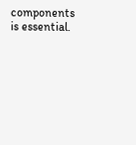components is essential.